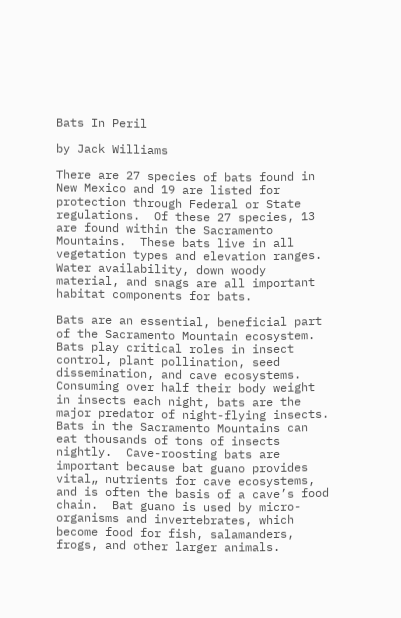Bats In Peril

by Jack Williams

There are 27 species of bats found in New Mexico and 19 are listed for protection through Federal or State regulations.  Of these 27 species, 13 are found within the Sacramento Mountains.  These bats live in all vegetation types and elevation ranges.  Water availability, down woody material, and snags are all important habitat components for bats.

Bats are an essential, beneficial part of the Sacramento Mountain ecosystem.  Bats play critical roles in insect control, plant pollination, seed dissemination, and cave ecosystems.  Consuming over half their body weight in insects each night, bats are the major predator of night-flying insects.  Bats in the Sacramento Mountains can eat thousands of tons of insects nightly.  Cave-roosting bats are important because bat guano provides vital„ nutrients for cave ecosystems, and is often the basis of a cave’s food chain.  Bat guano is used by micro-organisms and invertebrates, which become food for fish, salamanders, frogs, and other larger animals.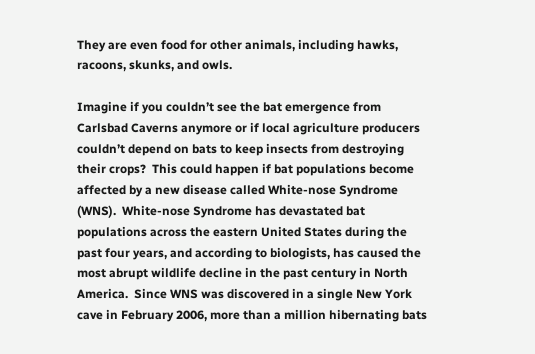They are even food for other animals, including hawks, racoons, skunks, and owls.

Imagine if you couldn’t see the bat emergence from Carlsbad Caverns anymore or if local agriculture producers couldn’t depend on bats to keep insects from destroying their crops?  This could happen if bat populations become affected by a new disease called White-nose Syndrome (WNS).  White-nose Syndrome has devastated bat populations across the eastern United States during the past four years, and according to biologists, has caused the most abrupt wildlife decline in the past century in North America.  Since WNS was discovered in a single New York cave in February 2006, more than a million hibernating bats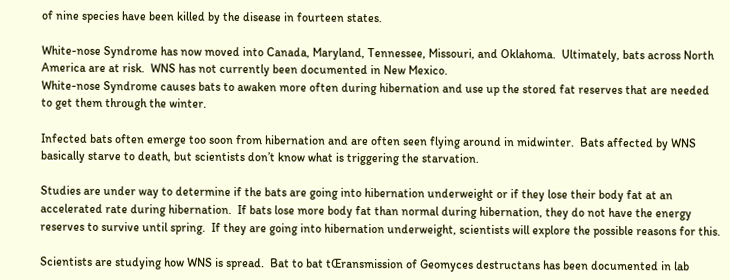of nine species have been killed by the disease in fourteen states.

White-nose Syndrome has now moved into Canada, Maryland, Tennessee, Missouri, and Oklahoma.  Ultimately, bats across North America are at risk.  WNS has not currently been documented in New Mexico.
White-nose Syndrome causes bats to awaken more often during hibernation and use up the stored fat reserves that are needed to get them through the winter.

Infected bats often emerge too soon from hibernation and are often seen flying around in midwinter.  Bats affected by WNS basically starve to death, but scientists don’t know what is triggering the starvation.

Studies are under way to determine if the bats are going into hibernation underweight or if they lose their body fat at an accelerated rate during hibernation.  If bats lose more body fat than normal during hibernation, they do not have the energy reserves to survive until spring.  If they are going into hibernation underweight, scientists will explore the possible reasons for this.

Scientists are studying how WNS is spread.  Bat to bat tŒransmission of Geomyces destructans has been documented in lab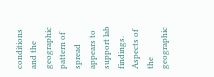conditions and the geographic pattern of spread appears to support lab findings. Aspects of the geographic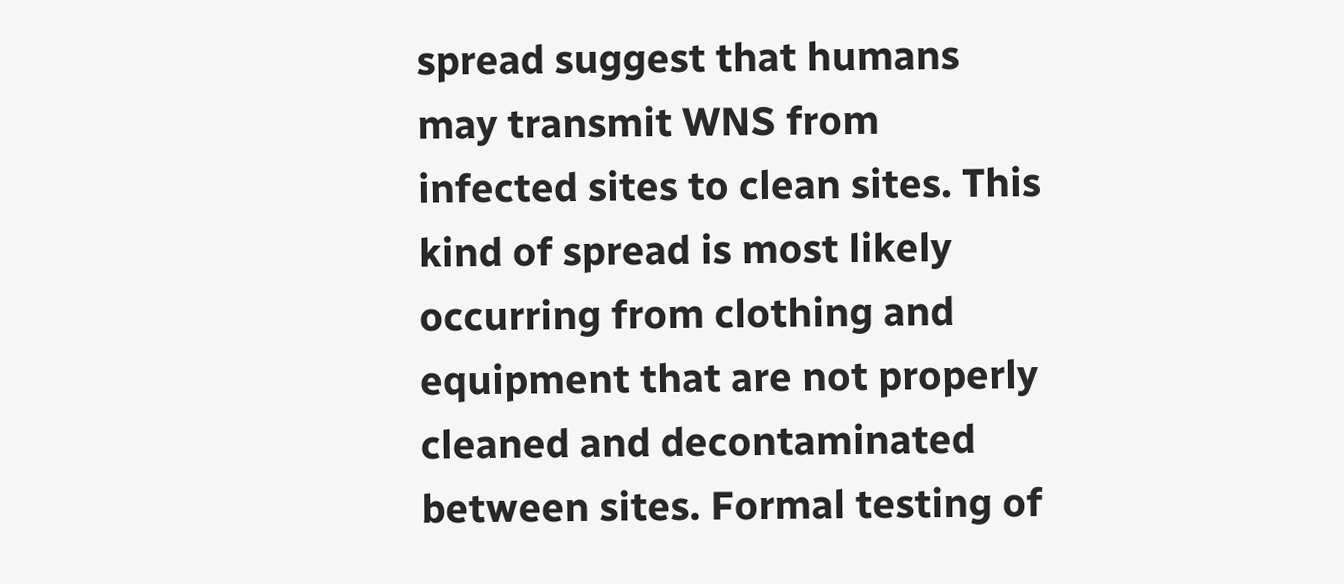spread suggest that humans may transmit WNS from infected sites to clean sites. This kind of spread is most likely occurring from clothing and equipment that are not properly cleaned and decontaminated between sites. Formal testing of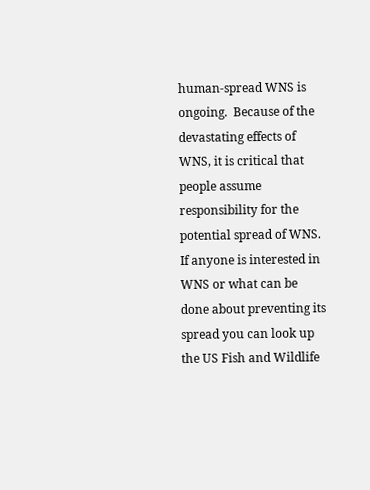human-spread WNS is ongoing.  Because of the devastating effects of WNS, it is critical that people assume responsibility for the potential spread of WNS. If anyone is interested in WNS or what can be done about preventing its spread you can look up the US Fish and Wildlife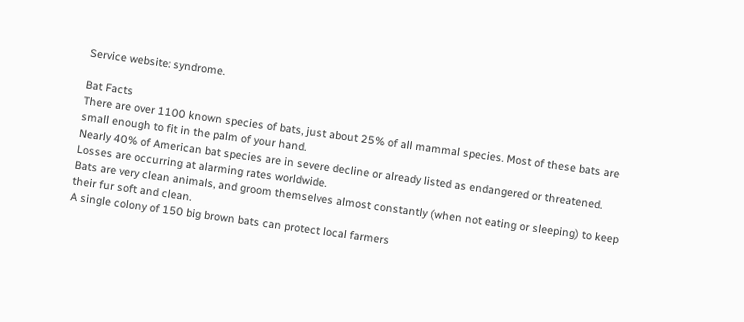Service website: syndrome.

Bat Facts
There are over 1100 known species of bats, just about 25% of all mammal species. Most of these bats are small enough to fit in the palm of your hand.
Nearly 40% of American bat species are in severe decline or already listed as endangered or threatened. Losses are occurring at alarming rates worldwide.
Bats are very clean animals, and groom themselves almost constantly (when not eating or sleeping) to keep their fur soft and clean.
A single colony of 150 big brown bats can protect local farmers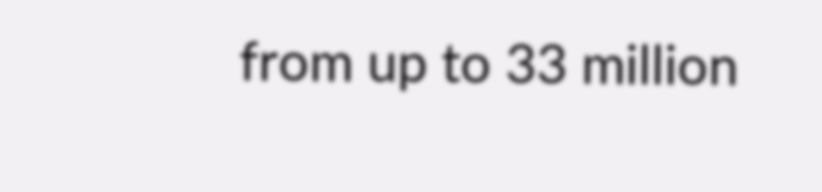from up to 33 million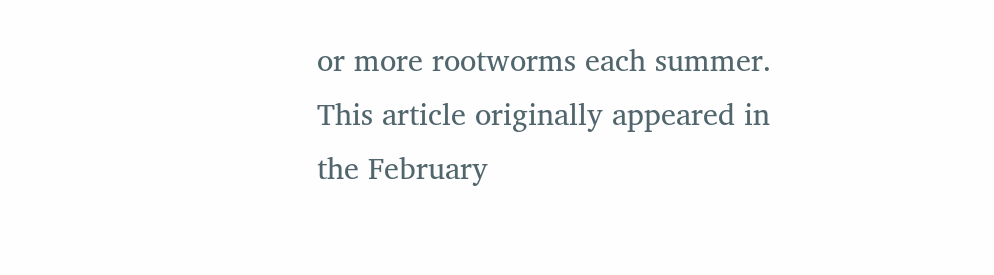or more rootworms each summer.
This article originally appeared in the February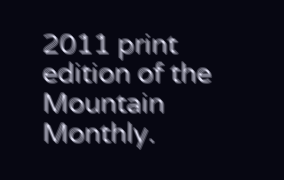2011 print edition of the Mountain Monthly.